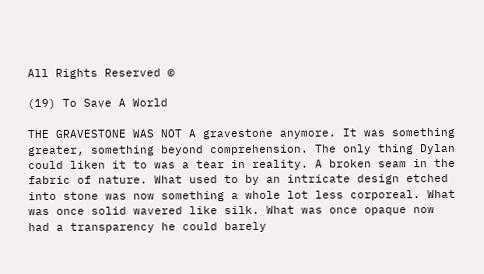All Rights Reserved ©

(19) To Save A World

THE GRAVESTONE WAS NOT A gravestone anymore. It was something greater, something beyond comprehension. The only thing Dylan could liken it to was a tear in reality. A broken seam in the fabric of nature. What used to by an intricate design etched into stone was now something a whole lot less corporeal. What was once solid wavered like silk. What was once opaque now had a transparency he could barely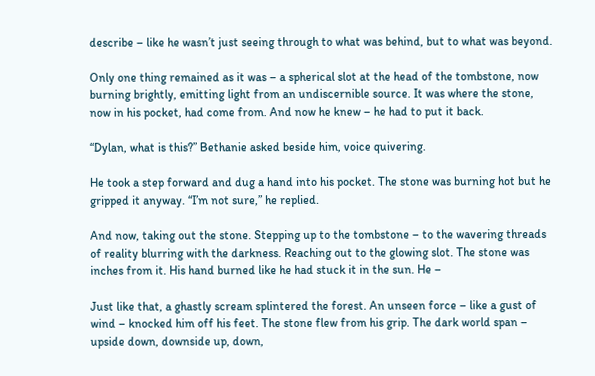describe – like he wasn’t just seeing through to what was behind, but to what was beyond.

Only one thing remained as it was – a spherical slot at the head of the tombstone, now burning brightly, emitting light from an undiscernible source. It was where the stone, now in his pocket, had come from. And now he knew – he had to put it back.

“Dylan, what is this?” Bethanie asked beside him, voice quivering.

He took a step forward and dug a hand into his pocket. The stone was burning hot but he gripped it anyway. “I’m not sure,” he replied.

And now, taking out the stone. Stepping up to the tombstone – to the wavering threads of reality blurring with the darkness. Reaching out to the glowing slot. The stone was inches from it. His hand burned like he had stuck it in the sun. He –

Just like that, a ghastly scream splintered the forest. An unseen force – like a gust of wind – knocked him off his feet. The stone flew from his grip. The dark world span – upside down, downside up, down,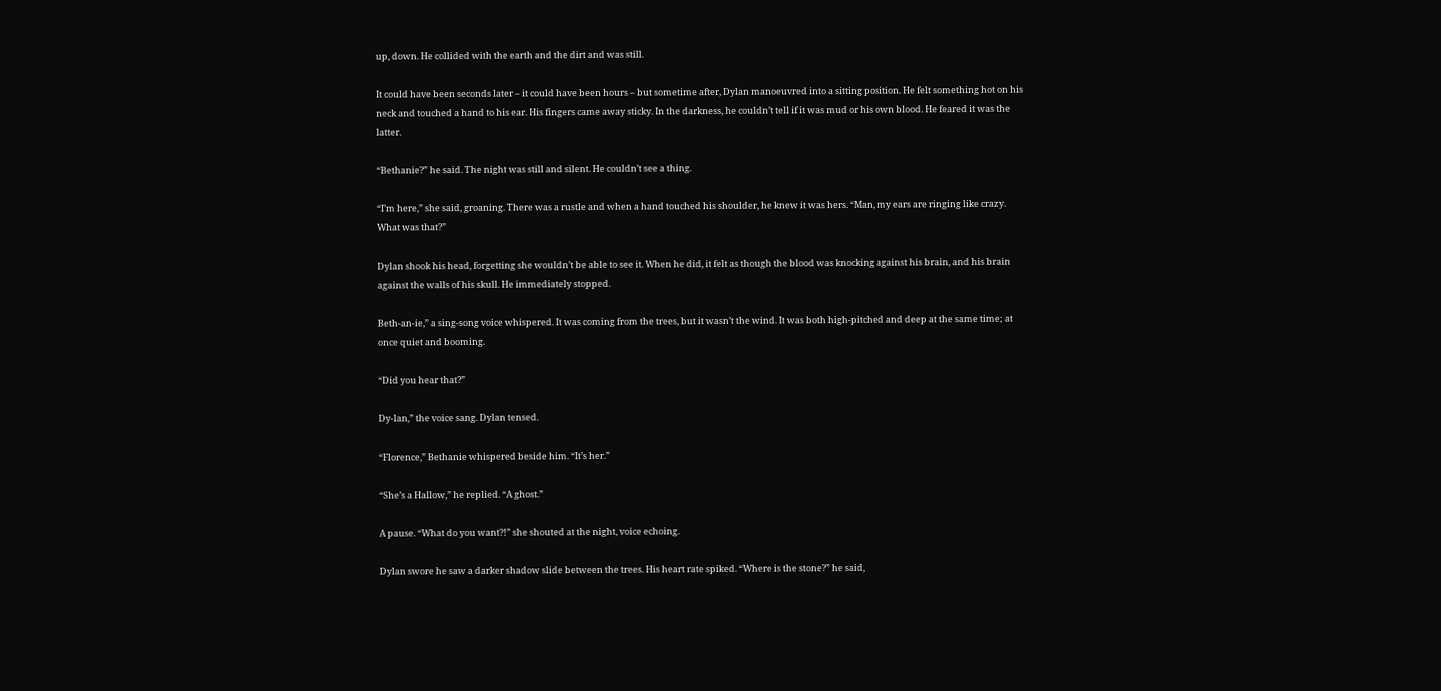up, down. He collided with the earth and the dirt and was still.

It could have been seconds later – it could have been hours – but sometime after, Dylan manoeuvred into a sitting position. He felt something hot on his neck and touched a hand to his ear. His fingers came away sticky. In the darkness, he couldn’t tell if it was mud or his own blood. He feared it was the latter.

“Bethanie?” he said. The night was still and silent. He couldn’t see a thing.

“I’m here,” she said, groaning. There was a rustle and when a hand touched his shoulder, he knew it was hers. “Man, my ears are ringing like crazy. What was that?”

Dylan shook his head, forgetting she wouldn’t be able to see it. When he did, it felt as though the blood was knocking against his brain, and his brain against the walls of his skull. He immediately stopped.

Beth-an-ie,” a sing-song voice whispered. It was coming from the trees, but it wasn’t the wind. It was both high-pitched and deep at the same time; at once quiet and booming.

“Did you hear that?”

Dy-lan,” the voice sang. Dylan tensed.

“Florence,” Bethanie whispered beside him. “It’s her.”

“She’s a Hallow,” he replied. “A ghost.”

A pause. “What do you want?!” she shouted at the night, voice echoing.

Dylan swore he saw a darker shadow slide between the trees. His heart rate spiked. “Where is the stone?” he said,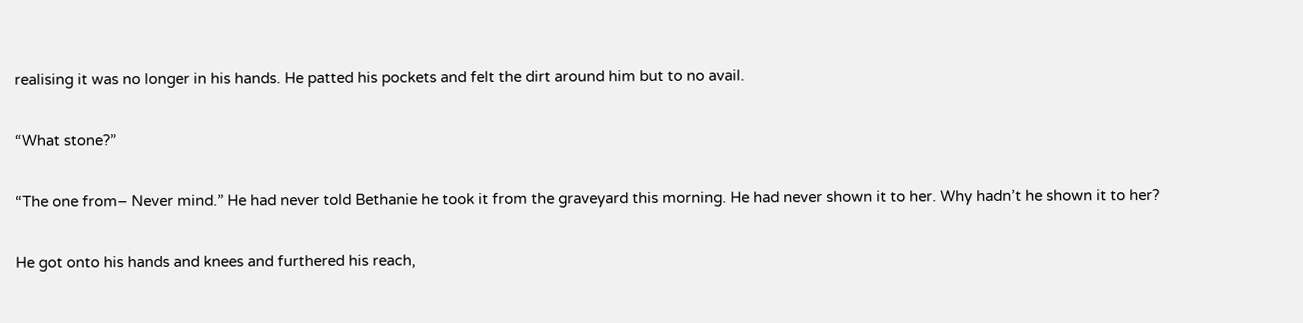realising it was no longer in his hands. He patted his pockets and felt the dirt around him but to no avail.

“What stone?”

“The one from– Never mind.” He had never told Bethanie he took it from the graveyard this morning. He had never shown it to her. Why hadn’t he shown it to her?

He got onto his hands and knees and furthered his reach,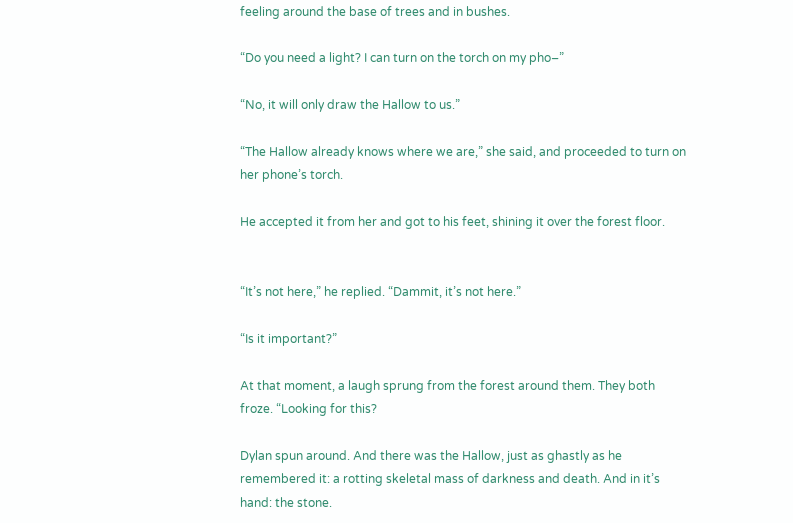feeling around the base of trees and in bushes.

“Do you need a light? I can turn on the torch on my pho–”

“No, it will only draw the Hallow to us.”

“The Hallow already knows where we are,” she said, and proceeded to turn on her phone’s torch.

He accepted it from her and got to his feet, shining it over the forest floor.


“It’s not here,” he replied. “Dammit, it’s not here.”

“Is it important?”

At that moment, a laugh sprung from the forest around them. They both froze. “Looking for this?

Dylan spun around. And there was the Hallow, just as ghastly as he remembered it: a rotting skeletal mass of darkness and death. And in it’s hand: the stone.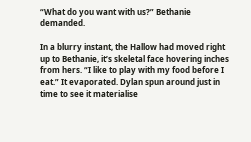“What do you want with us?” Bethanie demanded.

In a blurry instant, the Hallow had moved right up to Bethanie, it’s skeletal face hovering inches from hers. “I like to play with my food before I eat.” It evaporated. Dylan spun around just in time to see it materialise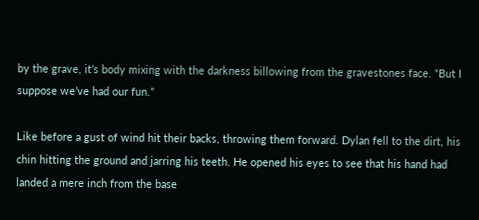by the grave, it’s body mixing with the darkness billowing from the gravestones face. “But I suppose we’ve had our fun.”

Like before a gust of wind hit their backs, throwing them forward. Dylan fell to the dirt, his chin hitting the ground and jarring his teeth. He opened his eyes to see that his hand had landed a mere inch from the base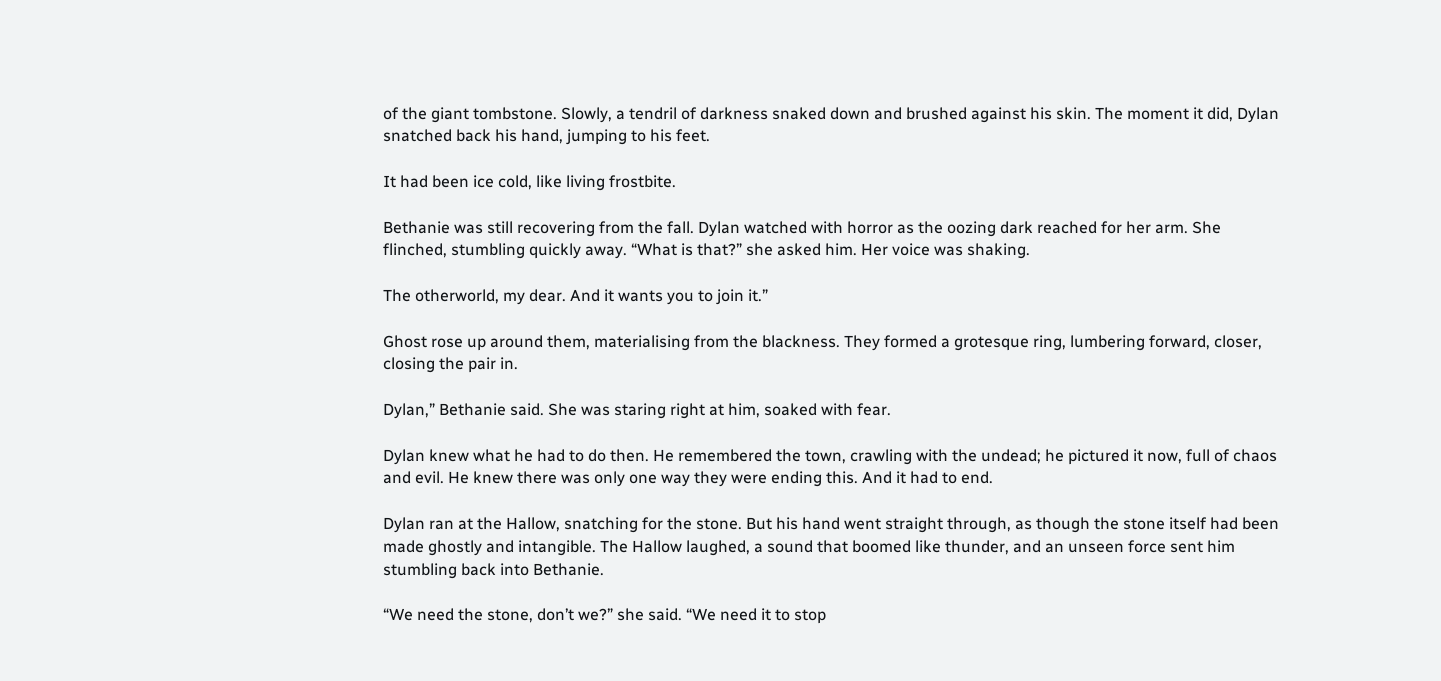of the giant tombstone. Slowly, a tendril of darkness snaked down and brushed against his skin. The moment it did, Dylan snatched back his hand, jumping to his feet.

It had been ice cold, like living frostbite.

Bethanie was still recovering from the fall. Dylan watched with horror as the oozing dark reached for her arm. She flinched, stumbling quickly away. “What is that?” she asked him. Her voice was shaking.

The otherworld, my dear. And it wants you to join it.”

Ghost rose up around them, materialising from the blackness. They formed a grotesque ring, lumbering forward, closer, closing the pair in.

Dylan,” Bethanie said. She was staring right at him, soaked with fear.

Dylan knew what he had to do then. He remembered the town, crawling with the undead; he pictured it now, full of chaos and evil. He knew there was only one way they were ending this. And it had to end.

Dylan ran at the Hallow, snatching for the stone. But his hand went straight through, as though the stone itself had been made ghostly and intangible. The Hallow laughed, a sound that boomed like thunder, and an unseen force sent him stumbling back into Bethanie.

“We need the stone, don’t we?” she said. “We need it to stop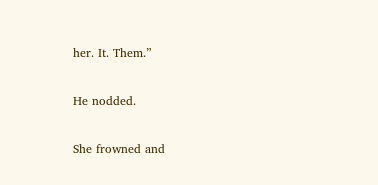her. It. Them.”

He nodded.

She frowned and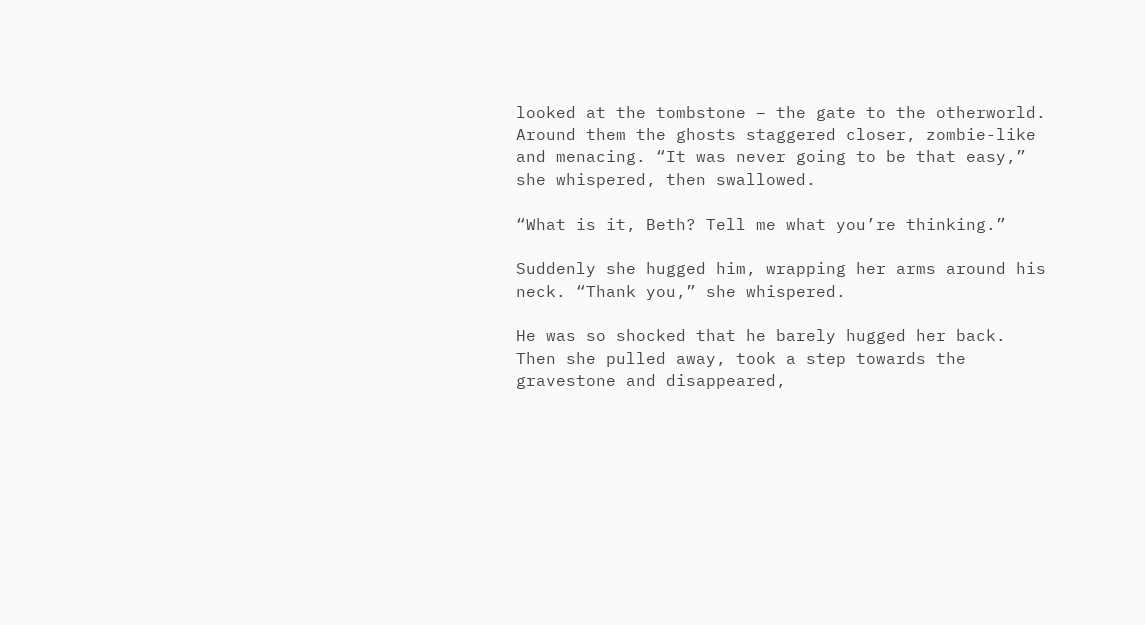looked at the tombstone – the gate to the otherworld. Around them the ghosts staggered closer, zombie-like and menacing. “It was never going to be that easy,” she whispered, then swallowed.

“What is it, Beth? Tell me what you’re thinking.”

Suddenly she hugged him, wrapping her arms around his neck. “Thank you,” she whispered.

He was so shocked that he barely hugged her back. Then she pulled away, took a step towards the gravestone and disappeared,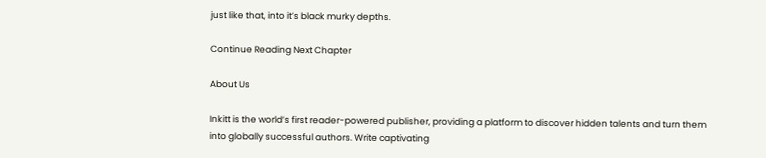just like that, into it’s black murky depths.

Continue Reading Next Chapter

About Us

Inkitt is the world’s first reader-powered publisher, providing a platform to discover hidden talents and turn them into globally successful authors. Write captivating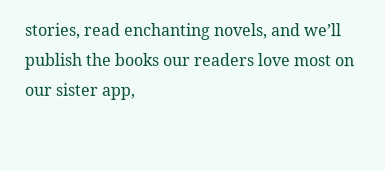stories, read enchanting novels, and we’ll publish the books our readers love most on our sister app,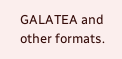GALATEA and other formats.